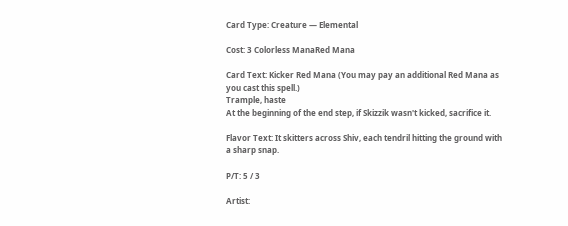Card Type: Creature — Elemental

Cost: 3 Colorless ManaRed Mana

Card Text: Kicker Red Mana (You may pay an additional Red Mana as you cast this spell.)
Trample, haste
At the beginning of the end step, if Skizzik wasn't kicked, sacrifice it.

Flavor Text: It skitters across Shiv, each tendril hitting the ground with a sharp snap.

P/T: 5 / 3

Artist: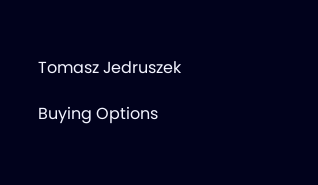Tomasz Jedruszek

Buying Options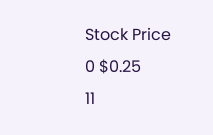Stock Price
0 $0.25
11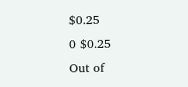$0.25
0 $0.25
Out of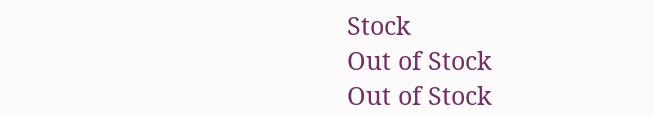Stock
Out of Stock
Out of Stock